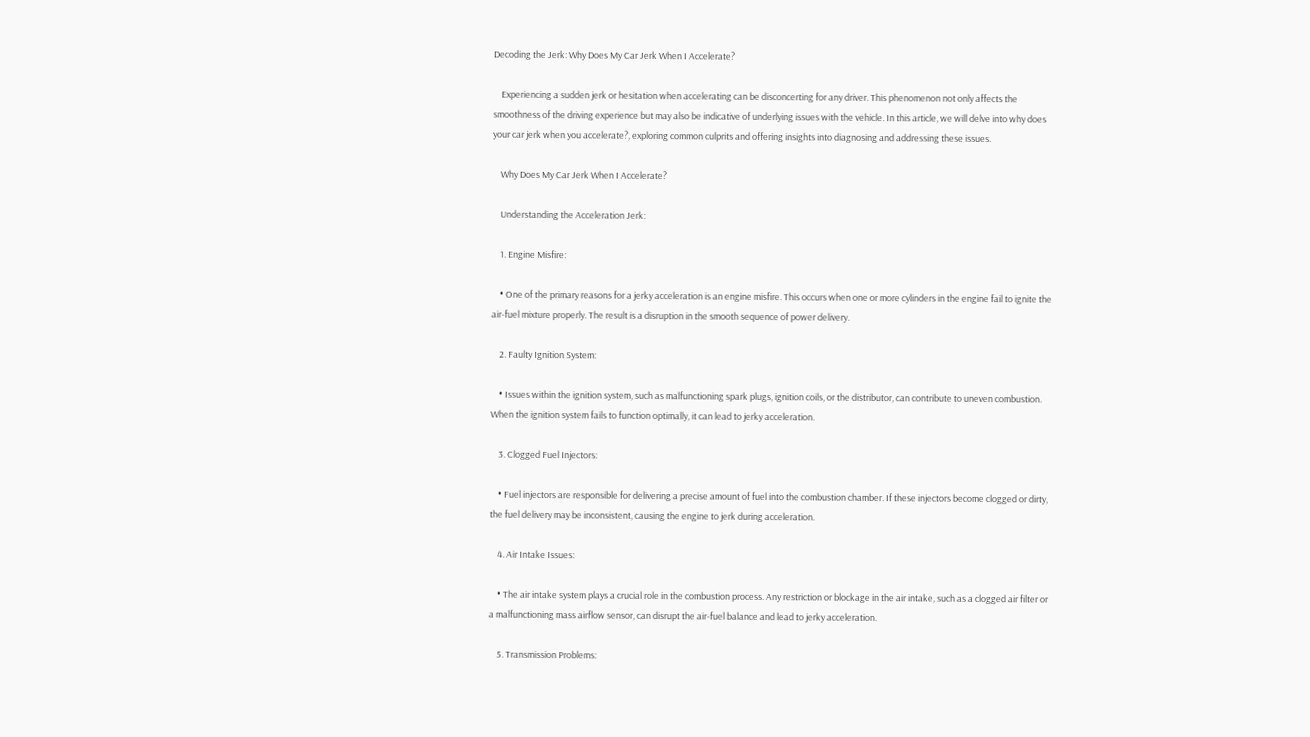Decoding the Jerk: Why Does My Car Jerk When I Accelerate?

    Experiencing a sudden jerk or hesitation when accelerating can be disconcerting for any driver. This phenomenon not only affects the smoothness of the driving experience but may also be indicative of underlying issues with the vehicle. In this article, we will delve into why does your car jerk when you accelerate?, exploring common culprits and offering insights into diagnosing and addressing these issues.

    Why Does My Car Jerk When I Accelerate?

    Understanding the Acceleration Jerk:

    1. Engine Misfire:

    • One of the primary reasons for a jerky acceleration is an engine misfire. This occurs when one or more cylinders in the engine fail to ignite the air-fuel mixture properly. The result is a disruption in the smooth sequence of power delivery.

    2. Faulty Ignition System:

    • Issues within the ignition system, such as malfunctioning spark plugs, ignition coils, or the distributor, can contribute to uneven combustion. When the ignition system fails to function optimally, it can lead to jerky acceleration.

    3. Clogged Fuel Injectors:

    • Fuel injectors are responsible for delivering a precise amount of fuel into the combustion chamber. If these injectors become clogged or dirty, the fuel delivery may be inconsistent, causing the engine to jerk during acceleration.

    4. Air Intake Issues:

    • The air intake system plays a crucial role in the combustion process. Any restriction or blockage in the air intake, such as a clogged air filter or a malfunctioning mass airflow sensor, can disrupt the air-fuel balance and lead to jerky acceleration.

    5. Transmission Problems: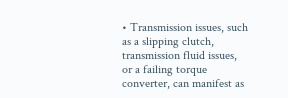• Transmission issues, such as a slipping clutch, transmission fluid issues, or a failing torque converter, can manifest as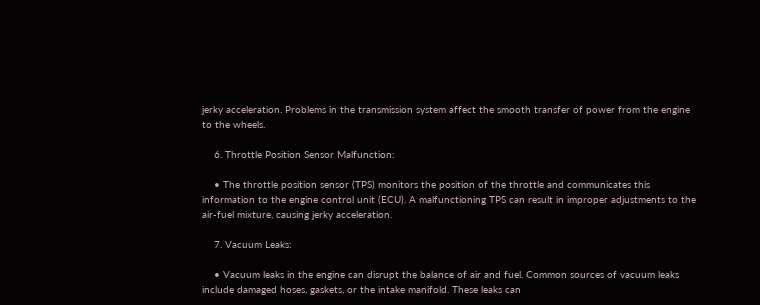jerky acceleration. Problems in the transmission system affect the smooth transfer of power from the engine to the wheels.

    6. Throttle Position Sensor Malfunction:

    • The throttle position sensor (TPS) monitors the position of the throttle and communicates this information to the engine control unit (ECU). A malfunctioning TPS can result in improper adjustments to the air-fuel mixture, causing jerky acceleration.

    7. Vacuum Leaks:

    • Vacuum leaks in the engine can disrupt the balance of air and fuel. Common sources of vacuum leaks include damaged hoses, gaskets, or the intake manifold. These leaks can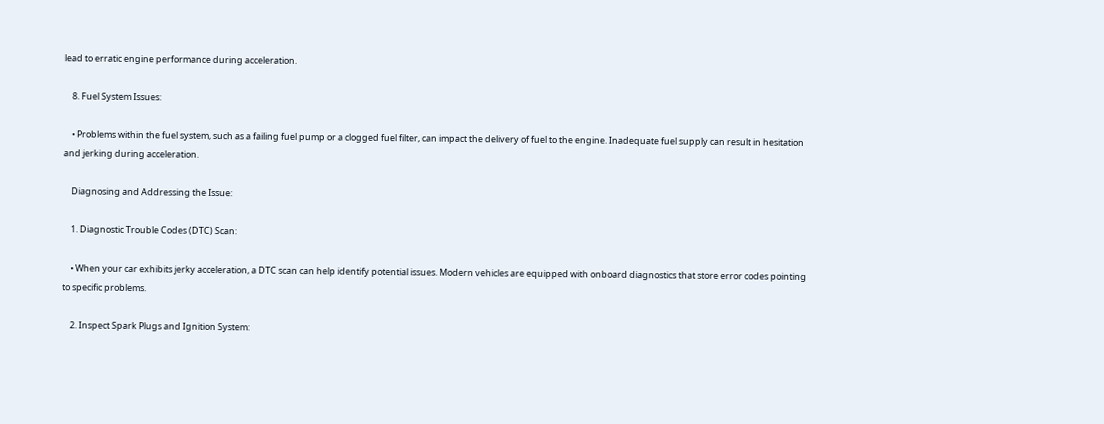lead to erratic engine performance during acceleration.

    8. Fuel System Issues:

    • Problems within the fuel system, such as a failing fuel pump or a clogged fuel filter, can impact the delivery of fuel to the engine. Inadequate fuel supply can result in hesitation and jerking during acceleration.

    Diagnosing and Addressing the Issue:

    1. Diagnostic Trouble Codes (DTC) Scan:

    • When your car exhibits jerky acceleration, a DTC scan can help identify potential issues. Modern vehicles are equipped with onboard diagnostics that store error codes pointing to specific problems.

    2. Inspect Spark Plugs and Ignition System: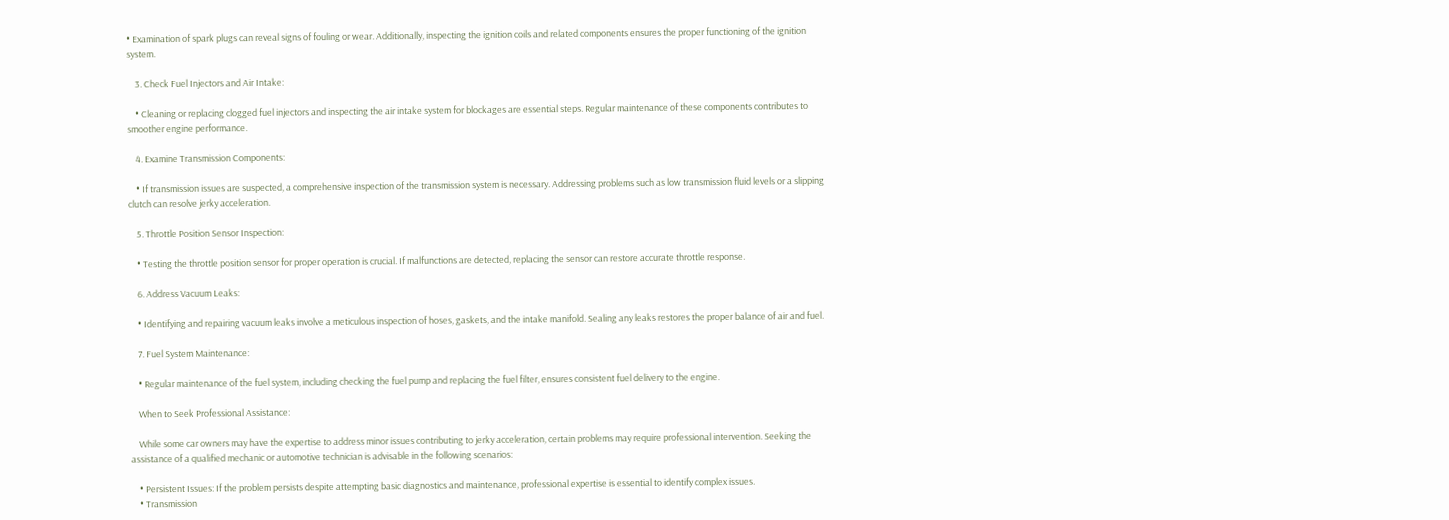• Examination of spark plugs can reveal signs of fouling or wear. Additionally, inspecting the ignition coils and related components ensures the proper functioning of the ignition system.

    3. Check Fuel Injectors and Air Intake:

    • Cleaning or replacing clogged fuel injectors and inspecting the air intake system for blockages are essential steps. Regular maintenance of these components contributes to smoother engine performance.

    4. Examine Transmission Components:

    • If transmission issues are suspected, a comprehensive inspection of the transmission system is necessary. Addressing problems such as low transmission fluid levels or a slipping clutch can resolve jerky acceleration.

    5. Throttle Position Sensor Inspection:

    • Testing the throttle position sensor for proper operation is crucial. If malfunctions are detected, replacing the sensor can restore accurate throttle response.

    6. Address Vacuum Leaks:

    • Identifying and repairing vacuum leaks involve a meticulous inspection of hoses, gaskets, and the intake manifold. Sealing any leaks restores the proper balance of air and fuel.

    7. Fuel System Maintenance:

    • Regular maintenance of the fuel system, including checking the fuel pump and replacing the fuel filter, ensures consistent fuel delivery to the engine.

    When to Seek Professional Assistance:

    While some car owners may have the expertise to address minor issues contributing to jerky acceleration, certain problems may require professional intervention. Seeking the assistance of a qualified mechanic or automotive technician is advisable in the following scenarios:

    • Persistent Issues: If the problem persists despite attempting basic diagnostics and maintenance, professional expertise is essential to identify complex issues.
    • Transmission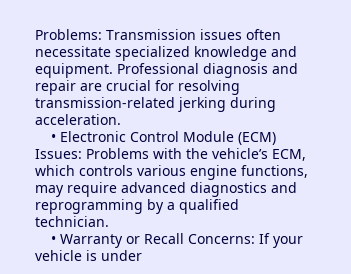Problems: Transmission issues often necessitate specialized knowledge and equipment. Professional diagnosis and repair are crucial for resolving transmission-related jerking during acceleration.
    • Electronic Control Module (ECM) Issues: Problems with the vehicle’s ECM, which controls various engine functions, may require advanced diagnostics and reprogramming by a qualified technician.
    • Warranty or Recall Concerns: If your vehicle is under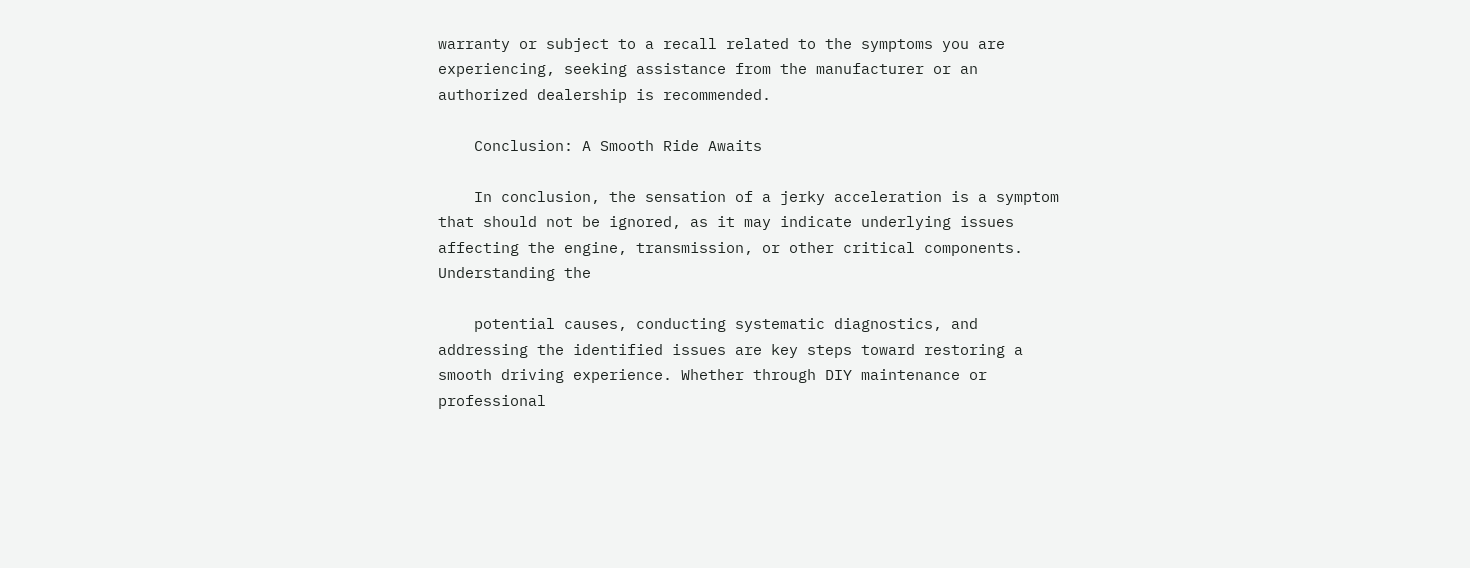warranty or subject to a recall related to the symptoms you are experiencing, seeking assistance from the manufacturer or an authorized dealership is recommended.

    Conclusion: A Smooth Ride Awaits

    In conclusion, the sensation of a jerky acceleration is a symptom that should not be ignored, as it may indicate underlying issues affecting the engine, transmission, or other critical components. Understanding the

    potential causes, conducting systematic diagnostics, and addressing the identified issues are key steps toward restoring a smooth driving experience. Whether through DIY maintenance or professional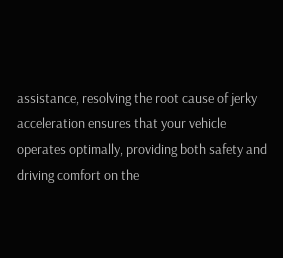assistance, resolving the root cause of jerky acceleration ensures that your vehicle operates optimally, providing both safety and driving comfort on the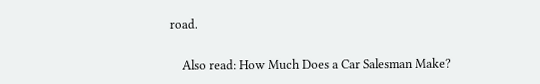road.

    Also read: How Much Does a Car Salesman Make?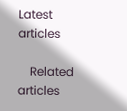Latest articles

    Related articles